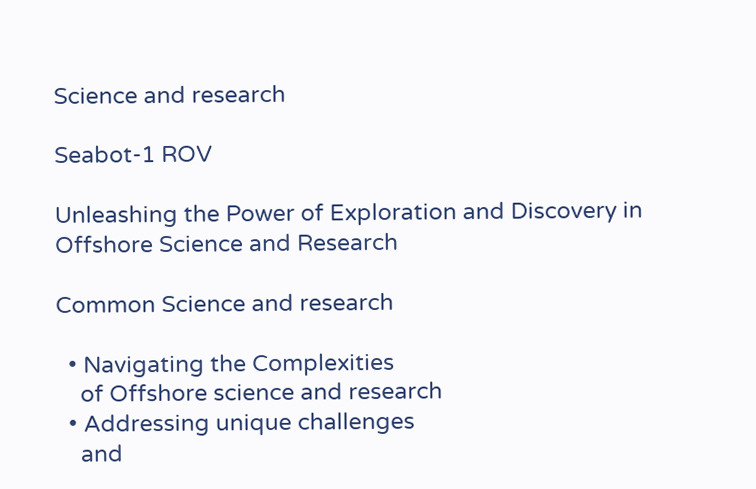Science and research

Seabot-1 ROV

Unleashing the Power of Exploration and Discovery in Offshore Science and Research

Common Science and research

  • Navigating the Complexities
    of Offshore science and research
  • Addressing unique challenges
    and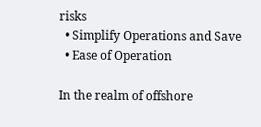risks
  • Simplify Operations and Save
  • Ease of Operation

In the realm of offshore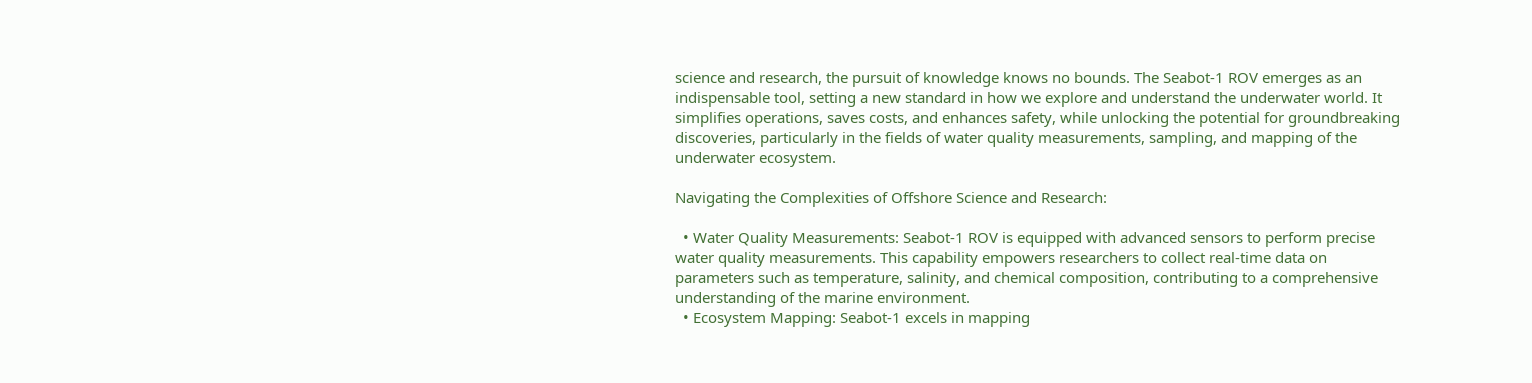science and research, the pursuit of knowledge knows no bounds. The Seabot-1 ROV emerges as an indispensable tool, setting a new standard in how we explore and understand the underwater world. It simplifies operations, saves costs, and enhances safety, while unlocking the potential for groundbreaking discoveries, particularly in the fields of water quality measurements, sampling, and mapping of the underwater ecosystem.

Navigating the Complexities of Offshore Science and Research:

  • Water Quality Measurements: Seabot-1 ROV is equipped with advanced sensors to perform precise water quality measurements. This capability empowers researchers to collect real-time data on parameters such as temperature, salinity, and chemical composition, contributing to a comprehensive understanding of the marine environment.
  • Ecosystem Mapping: Seabot-1 excels in mapping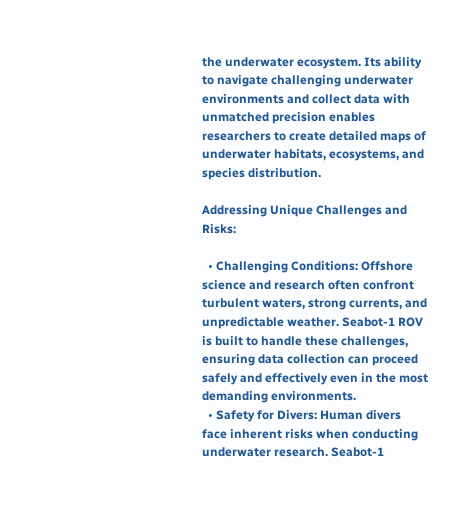the underwater ecosystem. Its ability to navigate challenging underwater environments and collect data with unmatched precision enables researchers to create detailed maps of underwater habitats, ecosystems, and species distribution.

Addressing Unique Challenges and Risks:

  • Challenging Conditions: Offshore science and research often confront turbulent waters, strong currents, and unpredictable weather. Seabot-1 ROV is built to handle these challenges, ensuring data collection can proceed safely and effectively even in the most demanding environments.
  • Safety for Divers: Human divers face inherent risks when conducting underwater research. Seabot-1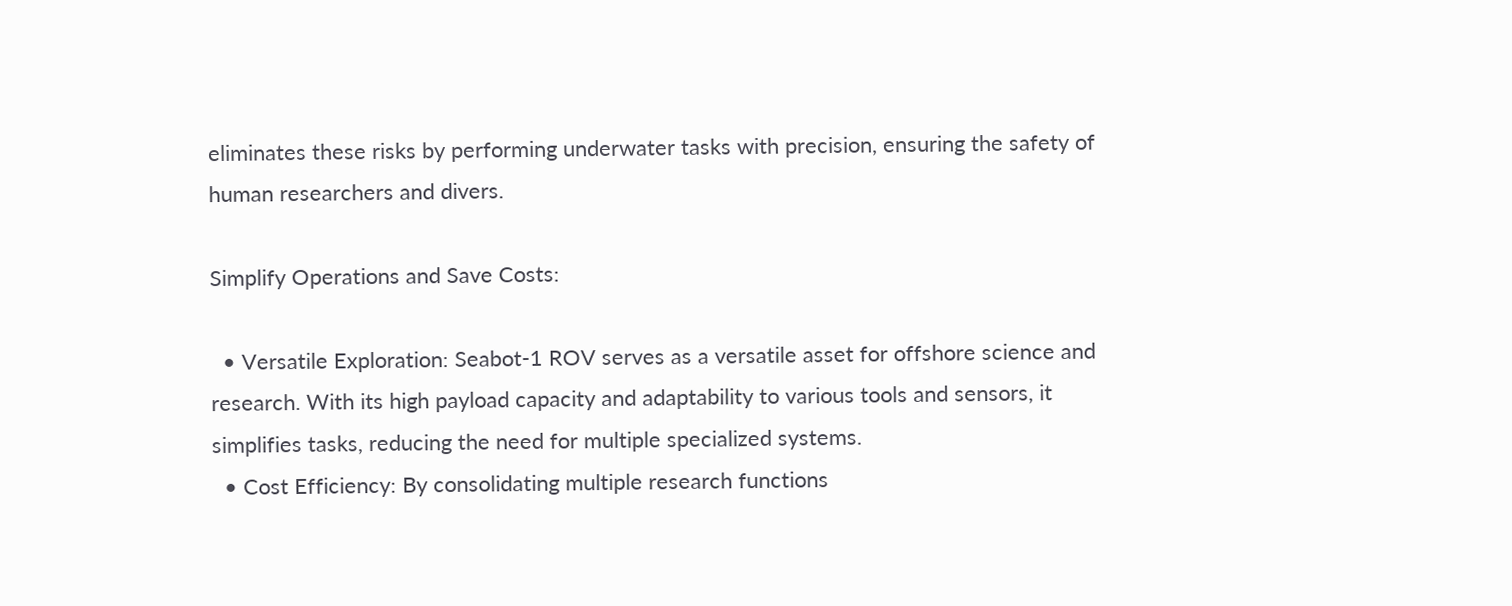eliminates these risks by performing underwater tasks with precision, ensuring the safety of human researchers and divers.

Simplify Operations and Save Costs:

  • Versatile Exploration: Seabot-1 ROV serves as a versatile asset for offshore science and research. With its high payload capacity and adaptability to various tools and sensors, it simplifies tasks, reducing the need for multiple specialized systems.
  • Cost Efficiency: By consolidating multiple research functions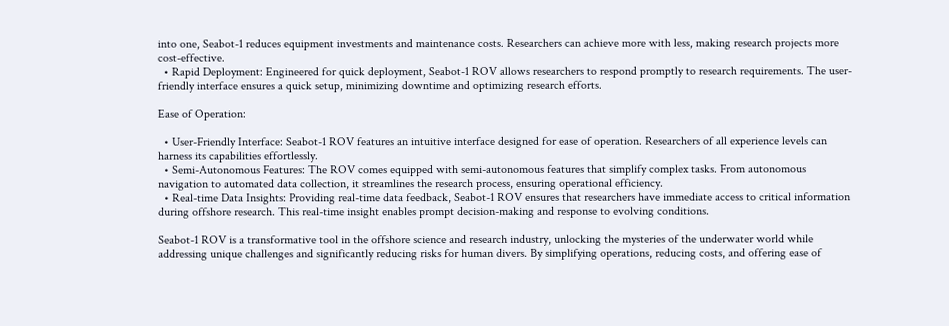into one, Seabot-1 reduces equipment investments and maintenance costs. Researchers can achieve more with less, making research projects more cost-effective.
  • Rapid Deployment: Engineered for quick deployment, Seabot-1 ROV allows researchers to respond promptly to research requirements. The user-friendly interface ensures a quick setup, minimizing downtime and optimizing research efforts.

Ease of Operation:

  • User-Friendly Interface: Seabot-1 ROV features an intuitive interface designed for ease of operation. Researchers of all experience levels can harness its capabilities effortlessly.
  • Semi-Autonomous Features: The ROV comes equipped with semi-autonomous features that simplify complex tasks. From autonomous navigation to automated data collection, it streamlines the research process, ensuring operational efficiency.
  • Real-time Data Insights: Providing real-time data feedback, Seabot-1 ROV ensures that researchers have immediate access to critical information during offshore research. This real-time insight enables prompt decision-making and response to evolving conditions.

Seabot-1 ROV is a transformative tool in the offshore science and research industry, unlocking the mysteries of the underwater world while addressing unique challenges and significantly reducing risks for human divers. By simplifying operations, reducing costs, and offering ease of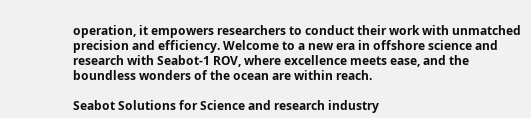operation, it empowers researchers to conduct their work with unmatched precision and efficiency. Welcome to a new era in offshore science and research with Seabot-1 ROV, where excellence meets ease, and the boundless wonders of the ocean are within reach.

Seabot Solutions for Science and research industry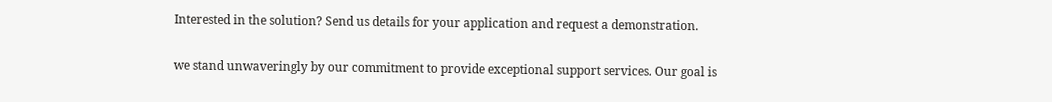Interested in the solution? Send us details for your application and request a demonstration.

we stand unwaveringly by our commitment to provide exceptional support services. Our goal is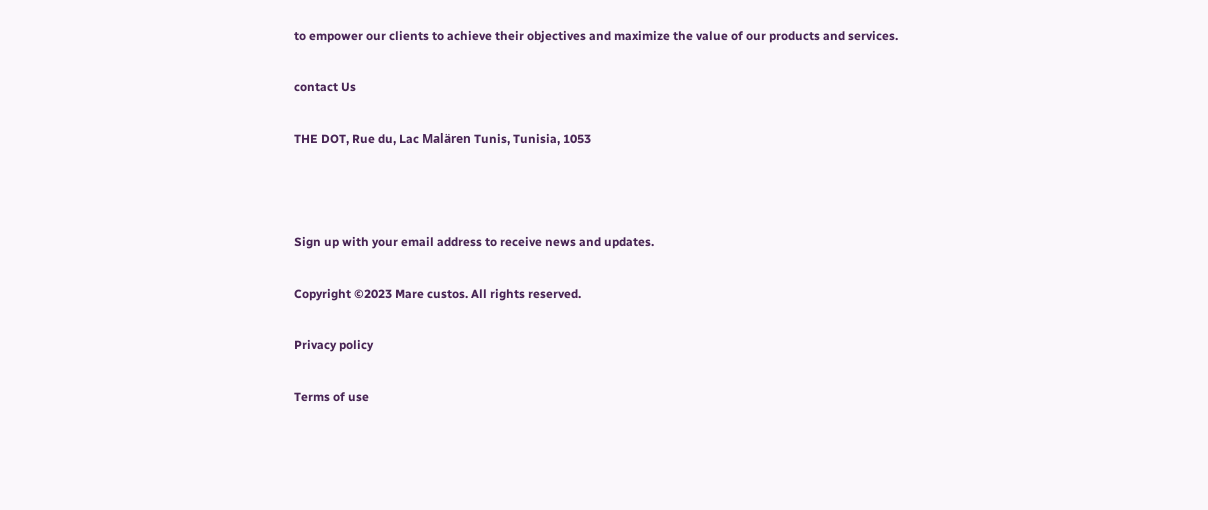to empower our clients to achieve their objectives and maximize the value of our products and services.

contact Us

THE DOT, Rue du, Lac Malären Tunis, Tunisia, 1053



Sign up with your email address to receive news and updates.

Copyright ©2023 Mare custos. All rights reserved.

Privacy policy

Terms of use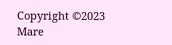Copyright ©2023 Mare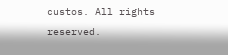custos. All rights reserved.